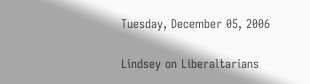Tuesday, December 05, 2006

Lindsey on Liberaltarians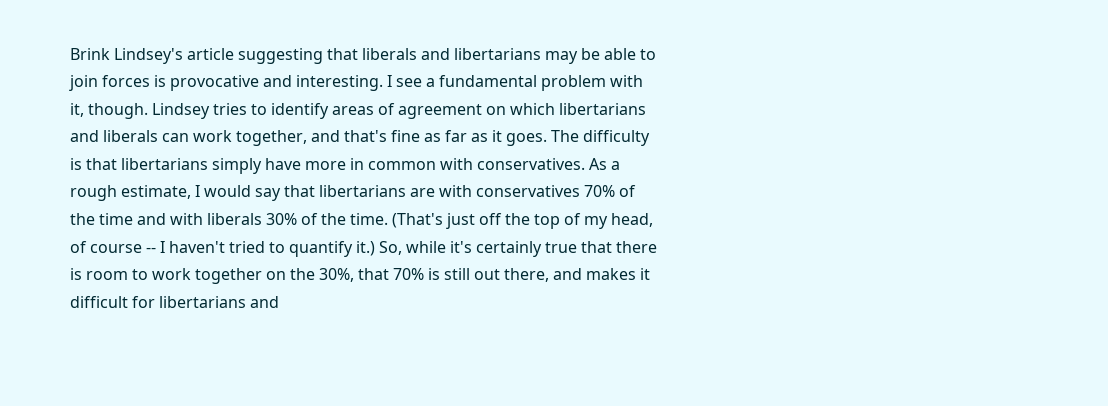Brink Lindsey's article suggesting that liberals and libertarians may be able to join forces is provocative and interesting. I see a fundamental problem with it, though. Lindsey tries to identify areas of agreement on which libertarians and liberals can work together, and that's fine as far as it goes. The difficulty is that libertarians simply have more in common with conservatives. As a rough estimate, I would say that libertarians are with conservatives 70% of the time and with liberals 30% of the time. (That's just off the top of my head, of course -- I haven't tried to quantify it.) So, while it's certainly true that there is room to work together on the 30%, that 70% is still out there, and makes it difficult for libertarians and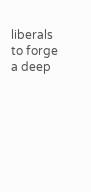liberals to forge a deep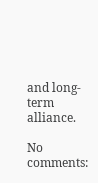and long-term alliance.

No comments: